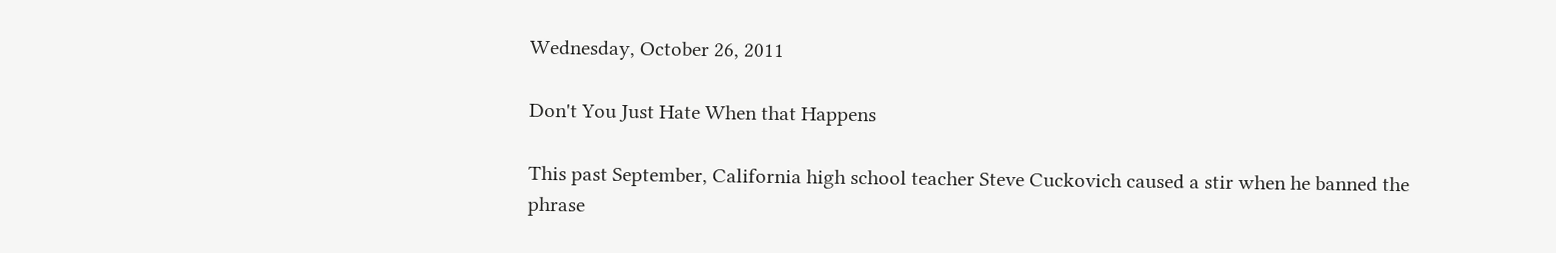Wednesday, October 26, 2011

Don't You Just Hate When that Happens

This past September, California high school teacher Steve Cuckovich caused a stir when he banned the phrase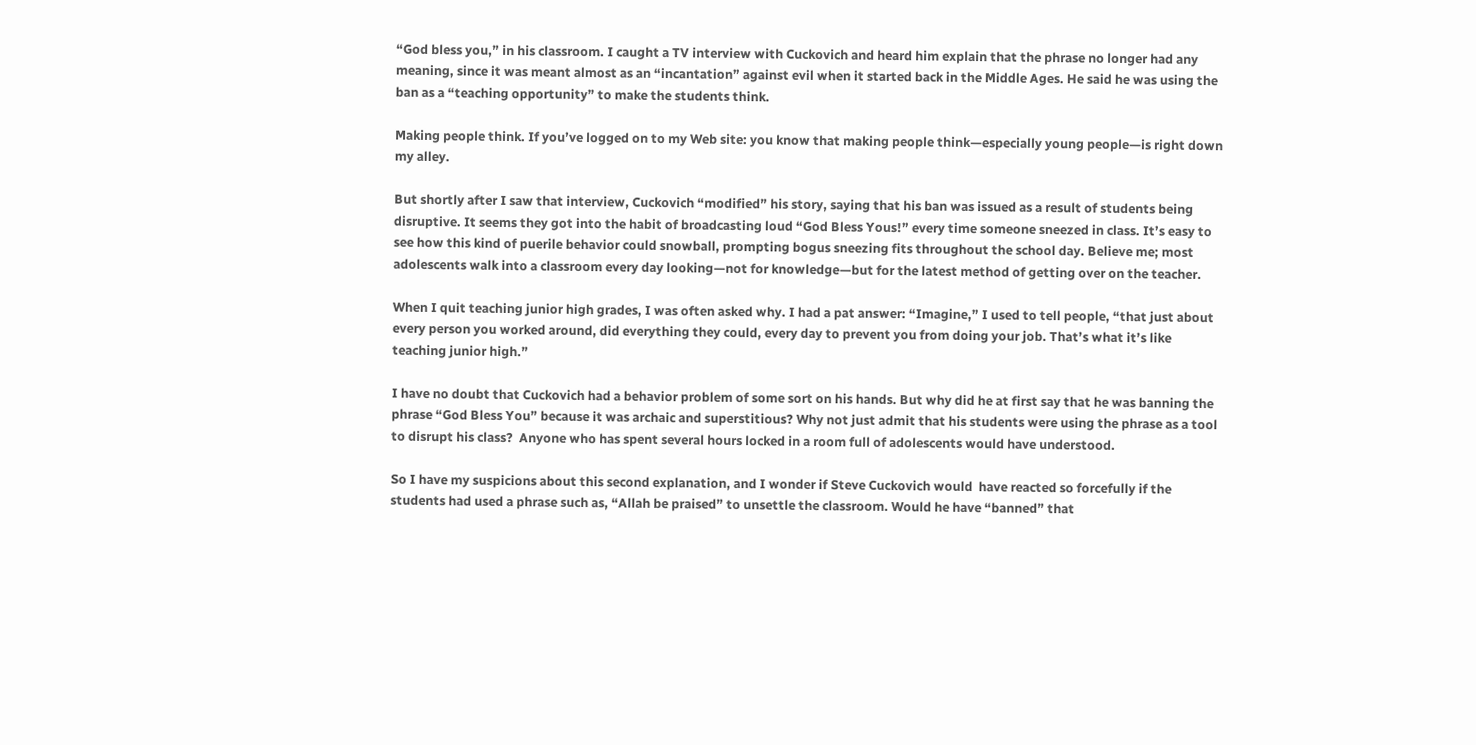“God bless you,” in his classroom. I caught a TV interview with Cuckovich and heard him explain that the phrase no longer had any meaning, since it was meant almost as an “incantation” against evil when it started back in the Middle Ages. He said he was using the ban as a “teaching opportunity” to make the students think.

Making people think. If you’ve logged on to my Web site: you know that making people think—especially young people—is right down my alley.

But shortly after I saw that interview, Cuckovich “modified” his story, saying that his ban was issued as a result of students being disruptive. It seems they got into the habit of broadcasting loud “God Bless Yous!” every time someone sneezed in class. It’s easy to see how this kind of puerile behavior could snowball, prompting bogus sneezing fits throughout the school day. Believe me; most adolescents walk into a classroom every day looking—not for knowledge—but for the latest method of getting over on the teacher.

When I quit teaching junior high grades, I was often asked why. I had a pat answer: “Imagine,” I used to tell people, “that just about every person you worked around, did everything they could, every day to prevent you from doing your job. That’s what it’s like teaching junior high.”

I have no doubt that Cuckovich had a behavior problem of some sort on his hands. But why did he at first say that he was banning the phrase “God Bless You” because it was archaic and superstitious? Why not just admit that his students were using the phrase as a tool to disrupt his class?  Anyone who has spent several hours locked in a room full of adolescents would have understood.

So I have my suspicions about this second explanation, and I wonder if Steve Cuckovich would  have reacted so forcefully if the students had used a phrase such as, “Allah be praised” to unsettle the classroom. Would he have “banned” that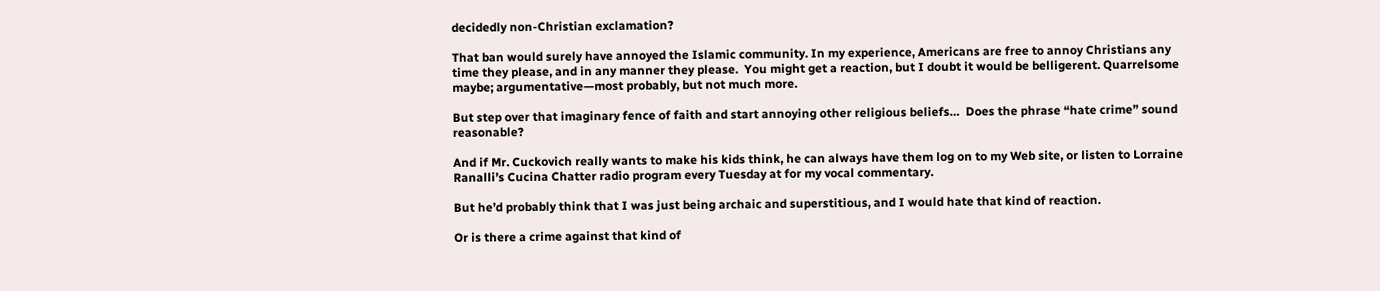decidedly non-Christian exclamation?

That ban would surely have annoyed the Islamic community. In my experience, Americans are free to annoy Christians any time they please, and in any manner they please.  You might get a reaction, but I doubt it would be belligerent. Quarrelsome maybe; argumentative—most probably, but not much more.

But step over that imaginary fence of faith and start annoying other religious beliefs…  Does the phrase “hate crime” sound reasonable?

And if Mr. Cuckovich really wants to make his kids think, he can always have them log on to my Web site, or listen to Lorraine Ranalli’s Cucina Chatter radio program every Tuesday at for my vocal commentary.

But he’d probably think that I was just being archaic and superstitious, and I would hate that kind of reaction.

Or is there a crime against that kind of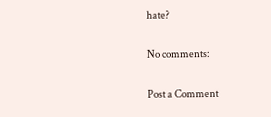hate?

No comments:

Post a Comment